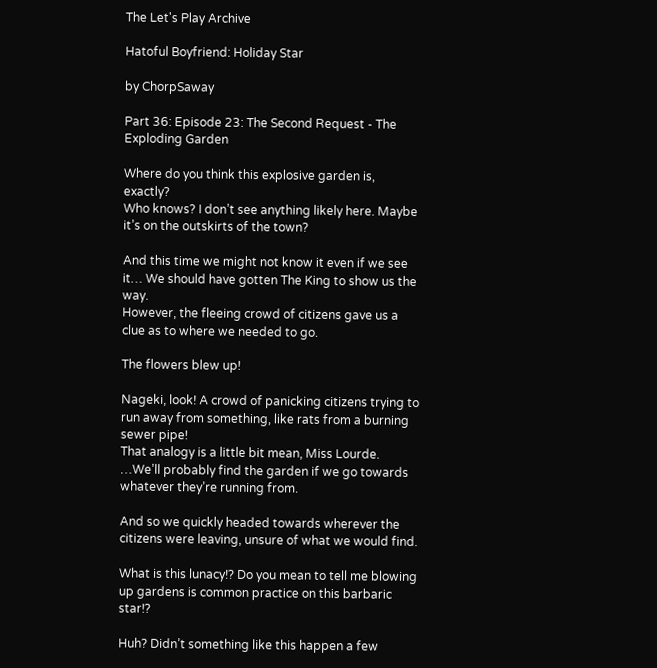The Let's Play Archive

Hatoful Boyfriend: Holiday Star

by ChorpSaway

Part 36: Episode 23: The Second Request - The Exploding Garden

Where do you think this explosive garden is, exactly?
Who knows? I don’t see anything likely here. Maybe it’s on the outskirts of the town?

And this time we might not know it even if we see it… We should have gotten The King to show us the way.
However, the fleeing crowd of citizens gave us a clue as to where we needed to go.

The flowers blew up!

Nageki, look! A crowd of panicking citizens trying to run away from something, like rats from a burning sewer pipe!
That analogy is a little bit mean, Miss Lourde.
…We’ll probably find the garden if we go towards whatever they’re running from.

And so we quickly headed towards wherever the citizens were leaving, unsure of what we would find.

What is this lunacy!? Do you mean to tell me blowing up gardens is common practice on this barbaric star!?

Huh? Didn’t something like this happen a few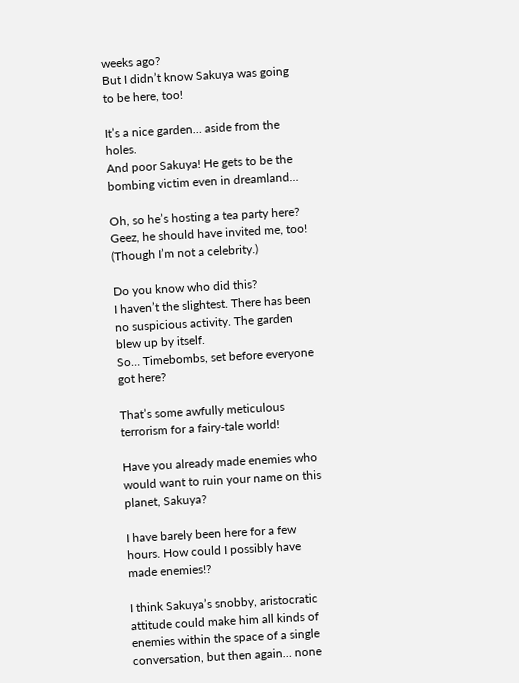weeks ago?
But I didn’t know Sakuya was going to be here, too!

It’s a nice garden… aside from the holes.
And poor Sakuya! He gets to be the bombing victim even in dreamland…

Oh, so he’s hosting a tea party here?
Geez, he should have invited me, too! (Though I’m not a celebrity.)

Do you know who did this?
I haven’t the slightest. There has been no suspicious activity. The garden blew up by itself.
So… Timebombs, set before everyone got here?

That’s some awfully meticulous terrorism for a fairy-tale world!

Have you already made enemies who would want to ruin your name on this planet, Sakuya?

I have barely been here for a few hours. How could I possibly have made enemies!?

I think Sakuya’s snobby, aristocratic attitude could make him all kinds of enemies within the space of a single conversation, but then again… none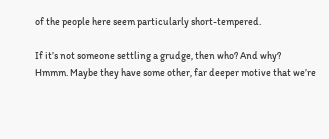of the people here seem particularly short-tempered.

If it’s not someone settling a grudge, then who? And why?
Hmmm. Maybe they have some other, far deeper motive that we’re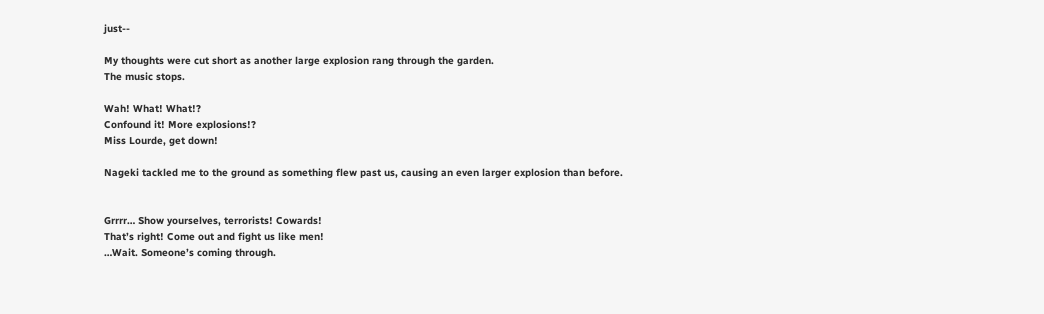just--

My thoughts were cut short as another large explosion rang through the garden.
The music stops.

Wah! What! What!?
Confound it! More explosions!?
Miss Lourde, get down!

Nageki tackled me to the ground as something flew past us, causing an even larger explosion than before.


Grrrr… Show yourselves, terrorists! Cowards!
That’s right! Come out and fight us like men!
…Wait. Someone’s coming through.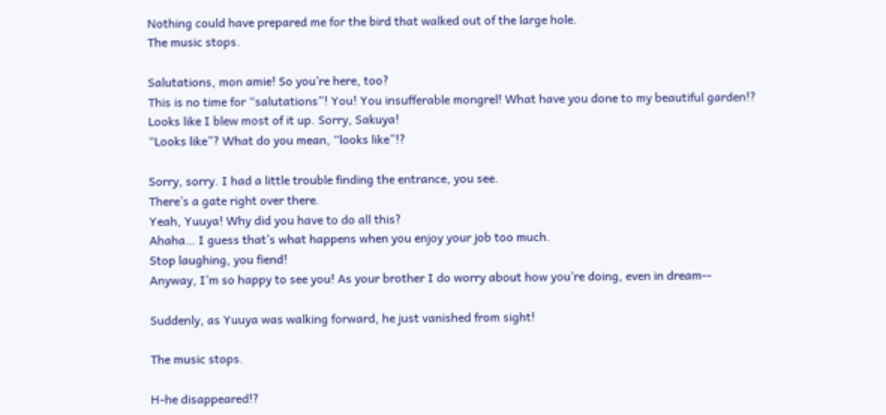Nothing could have prepared me for the bird that walked out of the large hole.
The music stops.

Salutations, mon amie! So you’re here, too?
This is no time for “salutations”! You! You insufferable mongrel! What have you done to my beautiful garden!?
Looks like I blew most of it up. Sorry, Sakuya!
“Looks like”? What do you mean, “looks like”!?

Sorry, sorry. I had a little trouble finding the entrance, you see.
There’s a gate right over there.
Yeah, Yuuya! Why did you have to do all this?
Ahaha… I guess that’s what happens when you enjoy your job too much.
Stop laughing, you fiend!
Anyway, I’m so happy to see you! As your brother I do worry about how you’re doing, even in dream--

Suddenly, as Yuuya was walking forward, he just vanished from sight!

The music stops.

H-he disappeared!?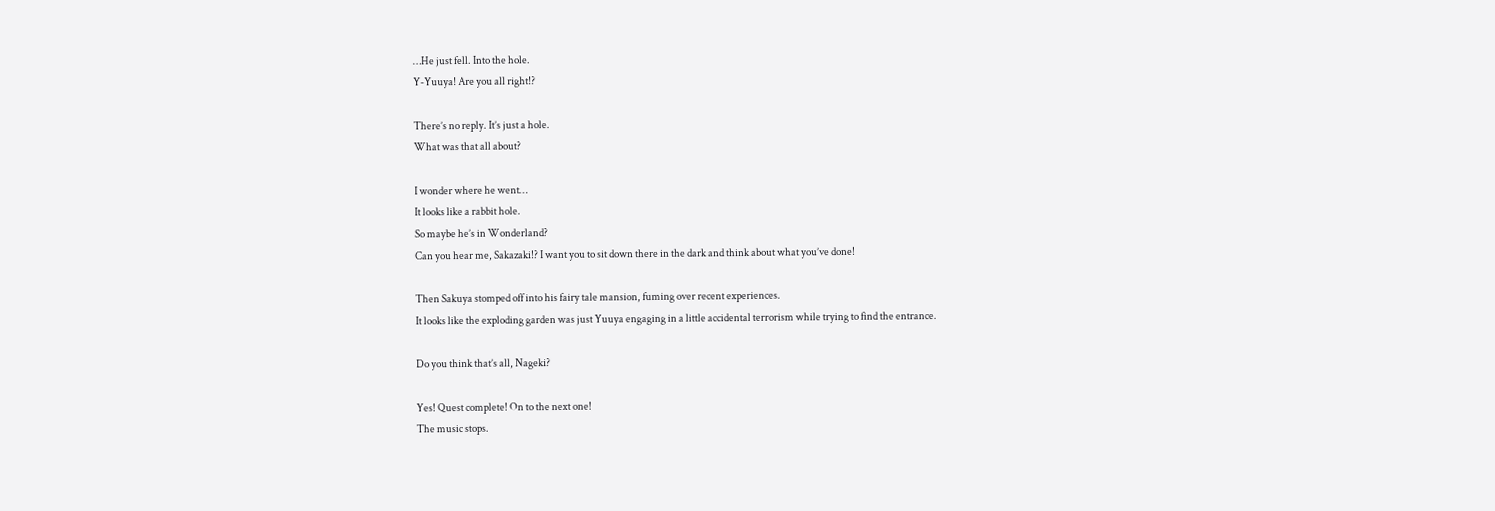…He just fell. Into the hole.
Y-Yuuya! Are you all right!?

There’s no reply. It’s just a hole.
What was that all about?

I wonder where he went…
It looks like a rabbit hole.
So maybe he’s in Wonderland?
Can you hear me, Sakazaki!? I want you to sit down there in the dark and think about what you’ve done!

Then Sakuya stomped off into his fairy tale mansion, fuming over recent experiences.
It looks like the exploding garden was just Yuuya engaging in a little accidental terrorism while trying to find the entrance.

Do you think that’s all, Nageki?

Yes! Quest complete! On to the next one!
The music stops.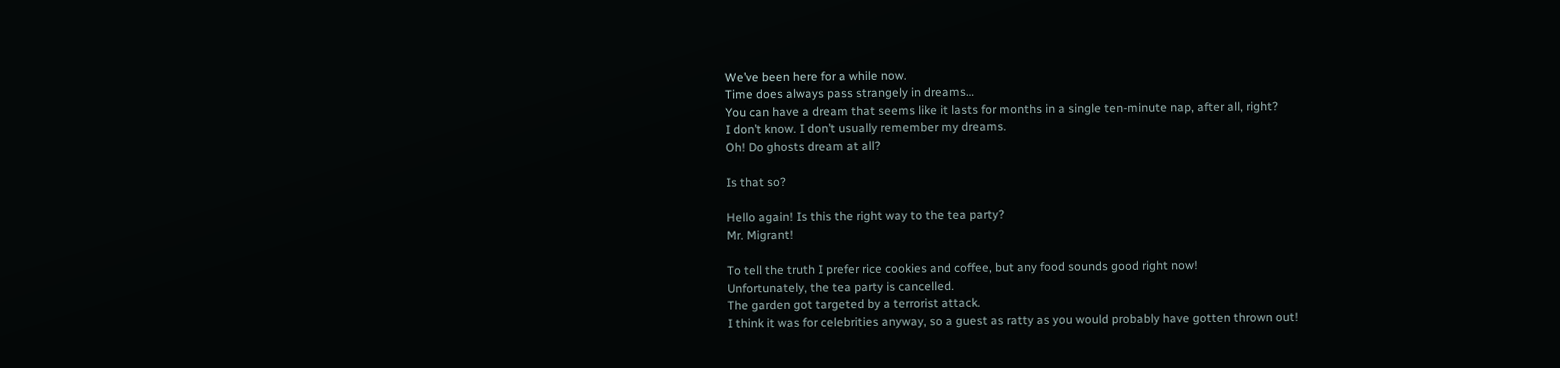We’ve been here for a while now.
Time does always pass strangely in dreams…
You can have a dream that seems like it lasts for months in a single ten-minute nap, after all, right?
I don’t know. I don’t usually remember my dreams.
Oh! Do ghosts dream at all?

Is that so?

Hello again! Is this the right way to the tea party?
Mr. Migrant!

To tell the truth I prefer rice cookies and coffee, but any food sounds good right now!
Unfortunately, the tea party is cancelled.
The garden got targeted by a terrorist attack.
I think it was for celebrities anyway, so a guest as ratty as you would probably have gotten thrown out!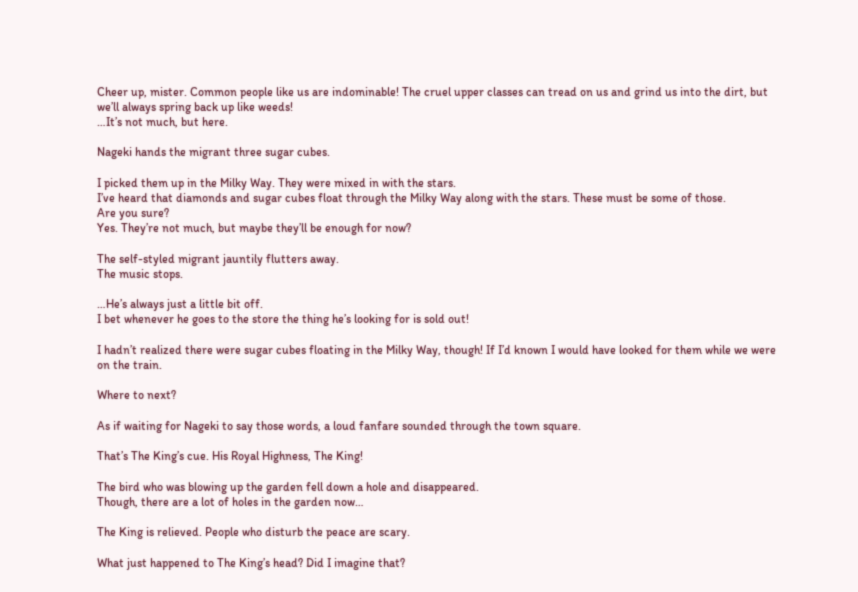Cheer up, mister. Common people like us are indominable! The cruel upper classes can tread on us and grind us into the dirt, but we’ll always spring back up like weeds!
…It’s not much, but here.

Nageki hands the migrant three sugar cubes.

I picked them up in the Milky Way. They were mixed in with the stars.
I’ve heard that diamonds and sugar cubes float through the Milky Way along with the stars. These must be some of those.
Are you sure?
Yes. They’re not much, but maybe they’ll be enough for now?

The self-styled migrant jauntily flutters away.
The music stops.

…He’s always just a little bit off.
I bet whenever he goes to the store the thing he’s looking for is sold out!

I hadn’t realized there were sugar cubes floating in the Milky Way, though! If I’d known I would have looked for them while we were on the train.

Where to next?

As if waiting for Nageki to say those words, a loud fanfare sounded through the town square.

That’s The King’s cue. His Royal Highness, The King!

The bird who was blowing up the garden fell down a hole and disappeared.
Though, there are a lot of holes in the garden now…

The King is relieved. People who disturb the peace are scary.

What just happened to The King’s head? Did I imagine that?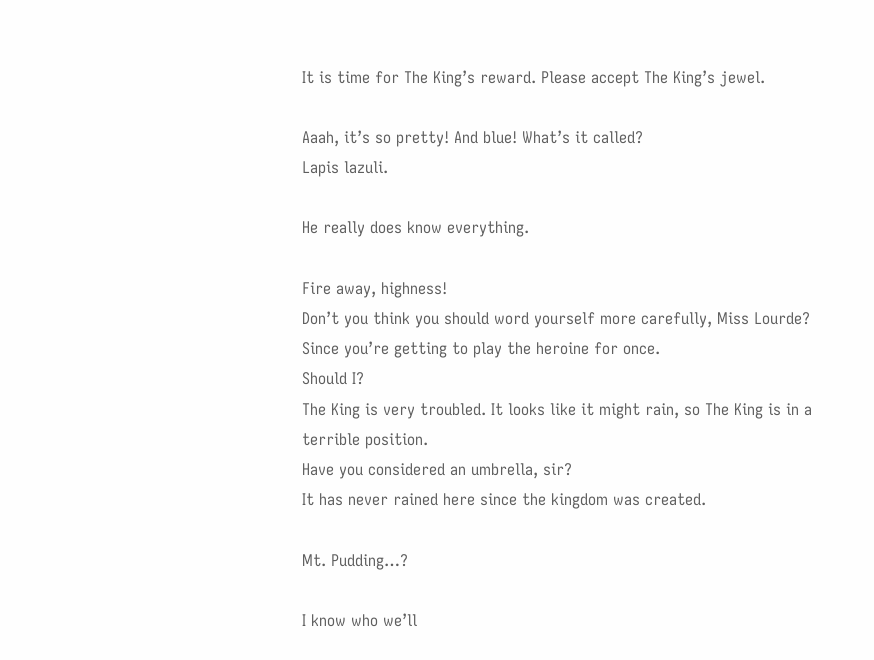It is time for The King’s reward. Please accept The King’s jewel.

Aaah, it’s so pretty! And blue! What’s it called?
Lapis lazuli.

He really does know everything.

Fire away, highness!
Don’t you think you should word yourself more carefully, Miss Lourde? Since you’re getting to play the heroine for once.
Should I?
The King is very troubled. It looks like it might rain, so The King is in a terrible position.
Have you considered an umbrella, sir?
It has never rained here since the kingdom was created.

Mt. Pudding…?

I know who we’ll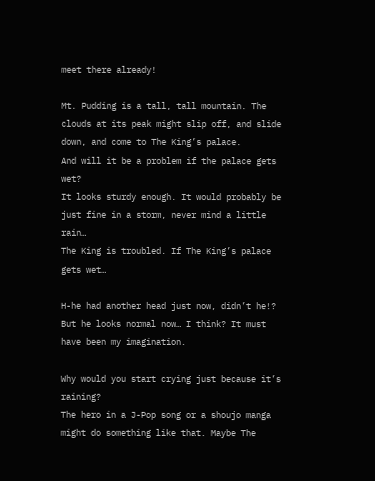meet there already!

Mt. Pudding is a tall, tall mountain. The clouds at its peak might slip off, and slide down, and come to The King’s palace.
And will it be a problem if the palace gets wet?
It looks sturdy enough. It would probably be just fine in a storm, never mind a little rain…
The King is troubled. If The King’s palace gets wet…

H-he had another head just now, didn’t he!?
But he looks normal now… I think? It must have been my imagination.

Why would you start crying just because it’s raining?
The hero in a J-Pop song or a shoujo manga might do something like that. Maybe The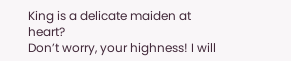King is a delicate maiden at heart?
Don’t worry, your highness! I will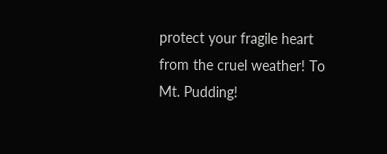protect your fragile heart from the cruel weather! To Mt. Pudding!